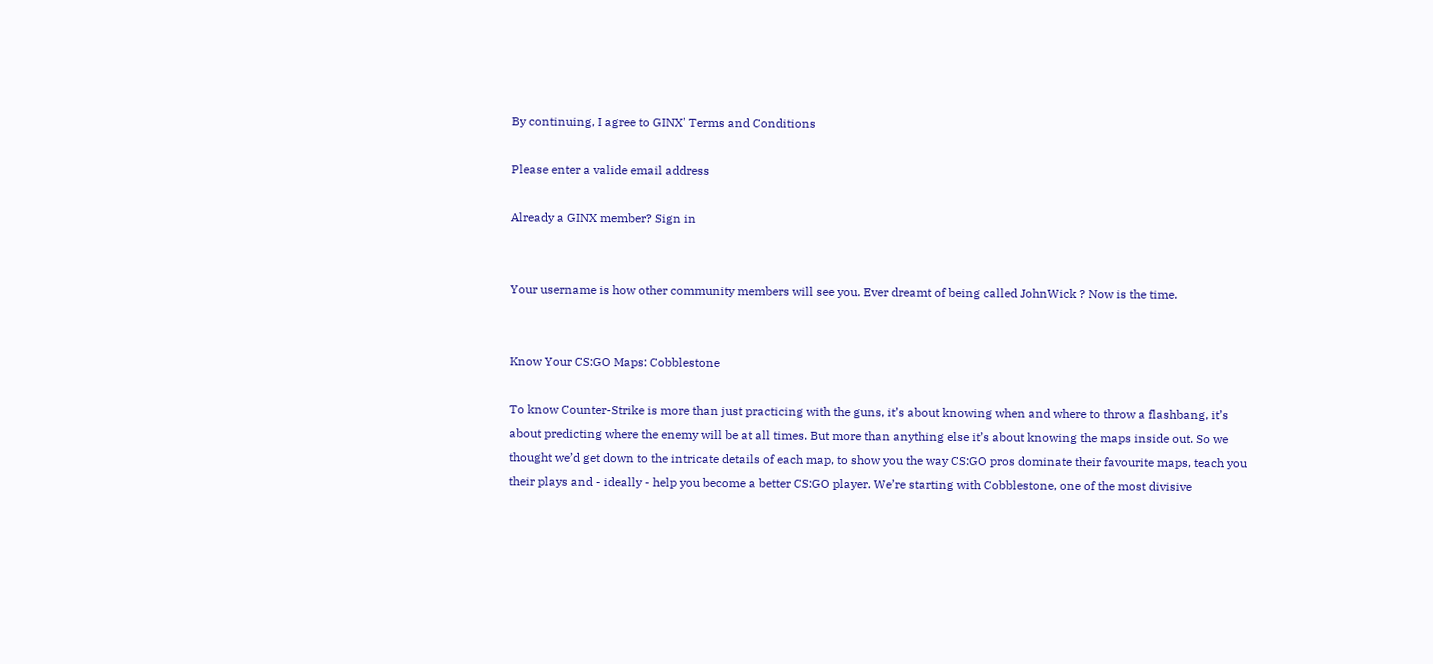By continuing, I agree to GINX' Terms and Conditions

Please enter a valide email address

Already a GINX member? Sign in


Your username is how other community members will see you. Ever dreamt of being called JohnWick ? Now is the time.


Know Your CS:GO Maps: Cobblestone

To know Counter-Strike is more than just practicing with the guns, it’s about knowing when and where to throw a flashbang, it’s about predicting where the enemy will be at all times. But more than anything else it’s about knowing the maps inside out. So we thought we’d get down to the intricate details of each map, to show you the way CS:GO pros dominate their favourite maps, teach you their plays and - ideally - help you become a better CS:GO player. We’re starting with Cobblestone, one of the most divisive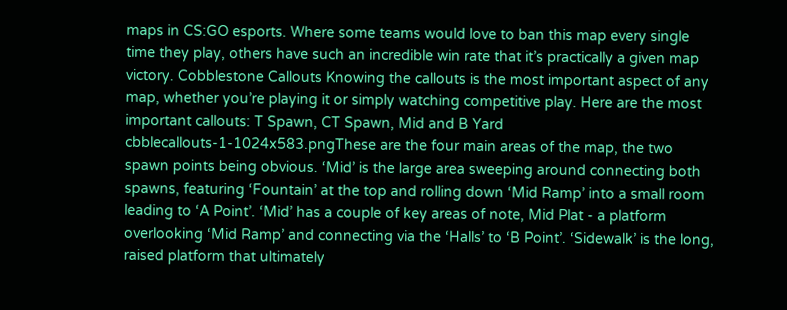maps in CS:GO esports. Where some teams would love to ban this map every single time they play, others have such an incredible win rate that it’s practically a given map victory. Cobblestone Callouts Knowing the callouts is the most important aspect of any map, whether you’re playing it or simply watching competitive play. Here are the most important callouts: T Spawn, CT Spawn, Mid and B Yard cbblecallouts-1-1024x583.pngThese are the four main areas of the map, the two spawn points being obvious. ‘Mid’ is the large area sweeping around connecting both spawns, featuring ‘Fountain’ at the top and rolling down ‘Mid Ramp’ into a small room leading to ‘A Point’. ‘Mid’ has a couple of key areas of note, Mid Plat - a platform overlooking ‘Mid Ramp’ and connecting via the ‘Halls’ to ‘B Point’. ‘Sidewalk’ is the long, raised platform that ultimately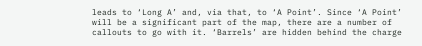leads to ‘Long A’ and, via that, to ‘A Point’. Since ‘A Point’ will be a significant part of the map, there are a number of callouts to go with it. ‘Barrels’ are hidden behind the charge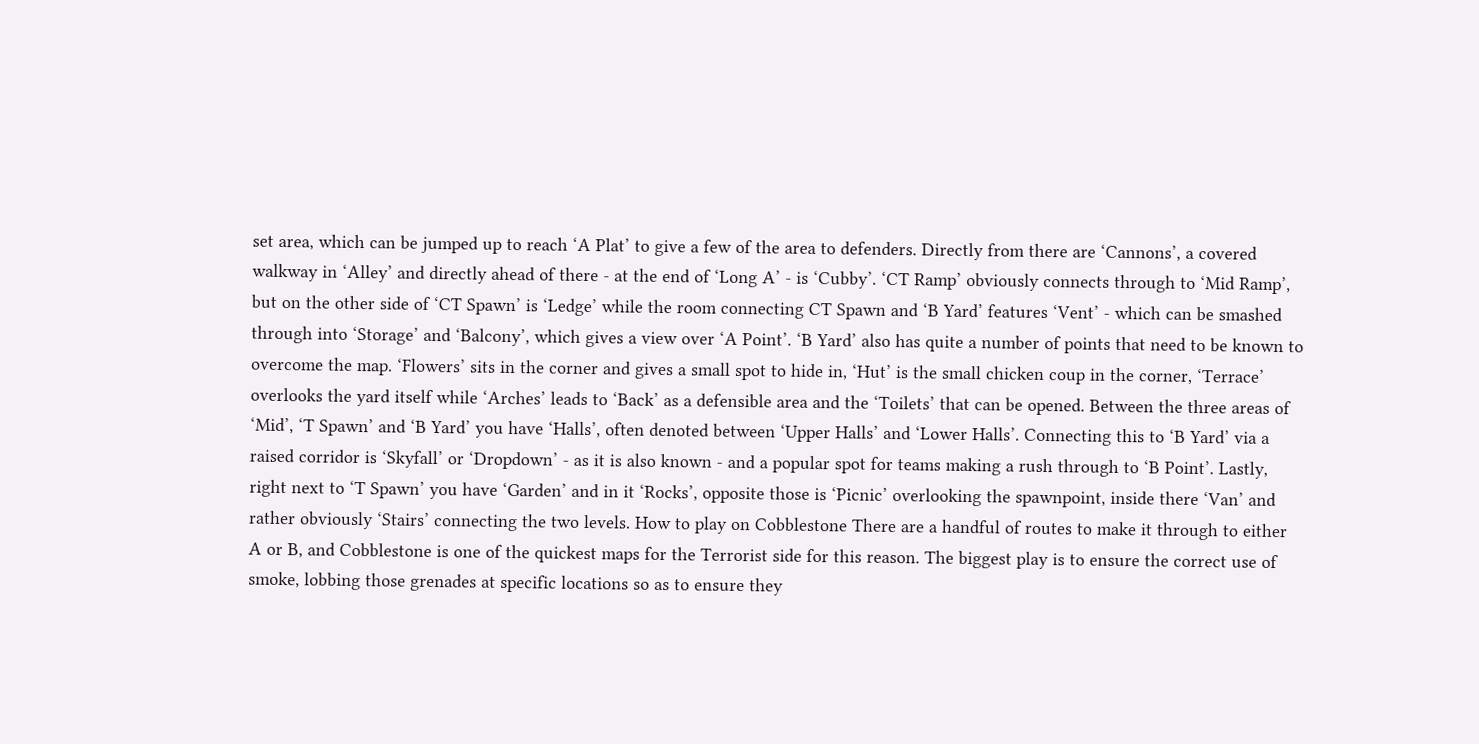set area, which can be jumped up to reach ‘A Plat’ to give a few of the area to defenders. Directly from there are ‘Cannons’, a covered walkway in ‘Alley’ and directly ahead of there - at the end of ‘Long A’ - is ‘Cubby’. ‘CT Ramp’ obviously connects through to ‘Mid Ramp’, but on the other side of ‘CT Spawn’ is ‘Ledge’ while the room connecting CT Spawn and ‘B Yard’ features ‘Vent’ - which can be smashed through into ‘Storage’ and ‘Balcony’, which gives a view over ‘A Point’. ‘B Yard’ also has quite a number of points that need to be known to overcome the map. ‘Flowers’ sits in the corner and gives a small spot to hide in, ‘Hut’ is the small chicken coup in the corner, ‘Terrace’ overlooks the yard itself while ‘Arches’ leads to ‘Back’ as a defensible area and the ‘Toilets’ that can be opened. Between the three areas of ‘Mid’, ‘T Spawn’ and ‘B Yard’ you have ‘Halls’, often denoted between ‘Upper Halls’ and ‘Lower Halls’. Connecting this to ‘B Yard’ via a raised corridor is ‘Skyfall’ or ‘Dropdown’ - as it is also known - and a popular spot for teams making a rush through to ‘B Point’. Lastly, right next to ‘T Spawn’ you have ‘Garden’ and in it ‘Rocks’, opposite those is ‘Picnic’ overlooking the spawnpoint, inside there ‘Van’ and rather obviously ‘Stairs’ connecting the two levels. How to play on Cobblestone There are a handful of routes to make it through to either A or B, and Cobblestone is one of the quickest maps for the Terrorist side for this reason. The biggest play is to ensure the correct use of smoke, lobbing those grenades at specific locations so as to ensure they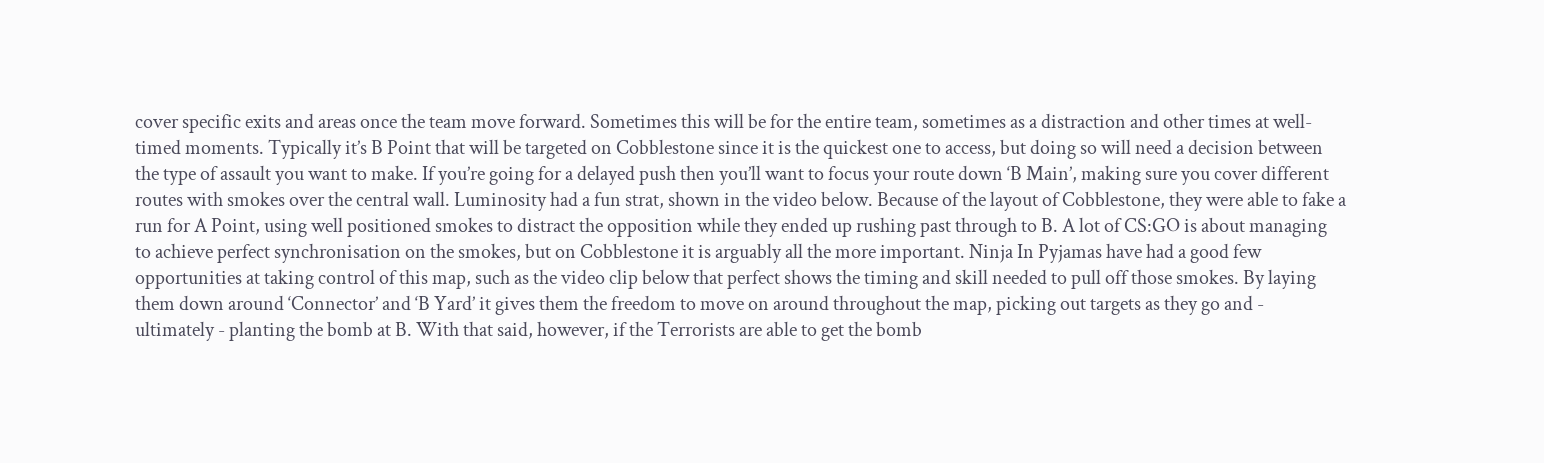cover specific exits and areas once the team move forward. Sometimes this will be for the entire team, sometimes as a distraction and other times at well-timed moments. Typically it’s B Point that will be targeted on Cobblestone since it is the quickest one to access, but doing so will need a decision between the type of assault you want to make. If you’re going for a delayed push then you’ll want to focus your route down ‘B Main’, making sure you cover different routes with smokes over the central wall. Luminosity had a fun strat, shown in the video below. Because of the layout of Cobblestone, they were able to fake a run for A Point, using well positioned smokes to distract the opposition while they ended up rushing past through to B. A lot of CS:GO is about managing to achieve perfect synchronisation on the smokes, but on Cobblestone it is arguably all the more important. Ninja In Pyjamas have had a good few opportunities at taking control of this map, such as the video clip below that perfect shows the timing and skill needed to pull off those smokes. By laying them down around ‘Connector’ and ‘B Yard’ it gives them the freedom to move on around throughout the map, picking out targets as they go and - ultimately - planting the bomb at B. With that said, however, if the Terrorists are able to get the bomb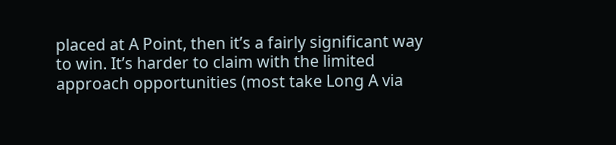placed at A Point, then it’s a fairly significant way to win. It’s harder to claim with the limited approach opportunities (most take Long A via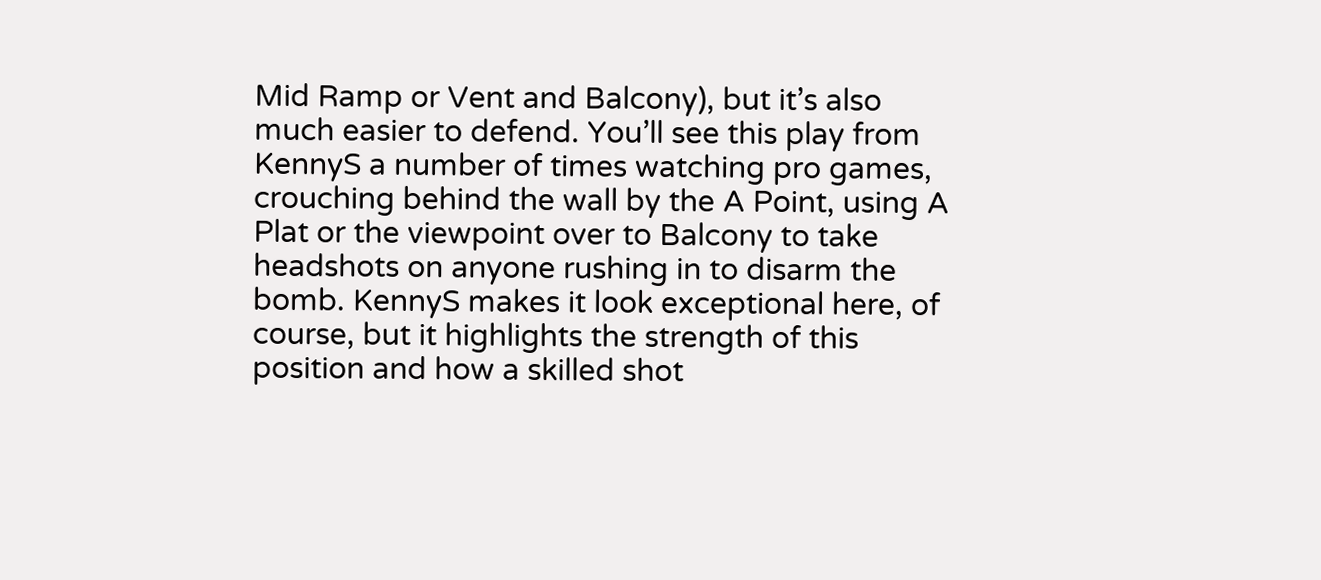Mid Ramp or Vent and Balcony), but it’s also much easier to defend. You’ll see this play from KennyS a number of times watching pro games, crouching behind the wall by the A Point, using A Plat or the viewpoint over to Balcony to take headshots on anyone rushing in to disarm the bomb. KennyS makes it look exceptional here, of course, but it highlights the strength of this position and how a skilled shot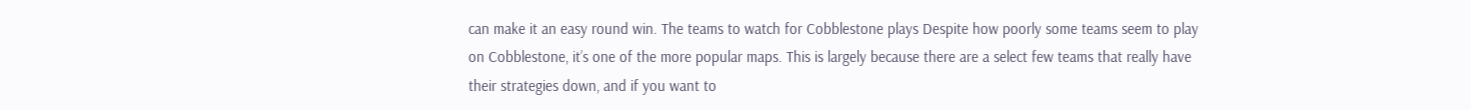can make it an easy round win. The teams to watch for Cobblestone plays Despite how poorly some teams seem to play on Cobblestone, it’s one of the more popular maps. This is largely because there are a select few teams that really have their strategies down, and if you want to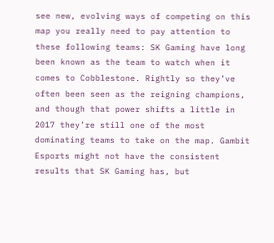see new, evolving ways of competing on this map you really need to pay attention to these following teams: SK Gaming have long been known as the team to watch when it comes to Cobblestone. Rightly so they’ve often been seen as the reigning champions, and though that power shifts a little in 2017 they’re still one of the most dominating teams to take on the map. Gambit Esports might not have the consistent results that SK Gaming has, but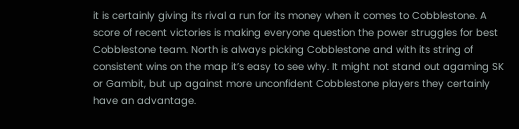it is certainly giving its rival a run for its money when it comes to Cobblestone. A score of recent victories is making everyone question the power struggles for best Cobblestone team. North is always picking Cobblestone and with its string of consistent wins on the map it’s easy to see why. It might not stand out agaming SK or Gambit, but up against more unconfident Cobblestone players they certainly have an advantage.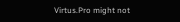Virtus.Pro might not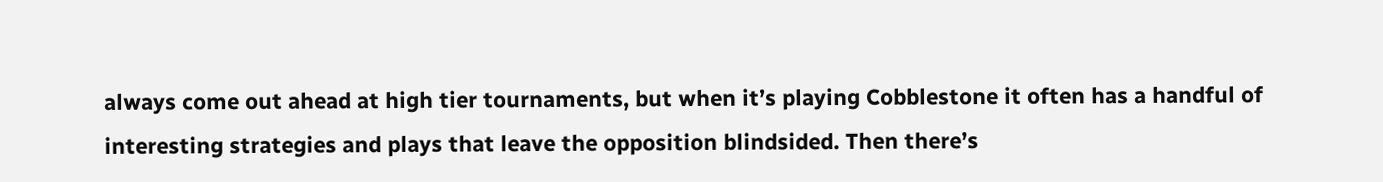always come out ahead at high tier tournaments, but when it’s playing Cobblestone it often has a handful of interesting strategies and plays that leave the opposition blindsided. Then there’s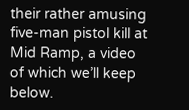their rather amusing five-man pistol kill at Mid Ramp, a video of which we’ll keep below.